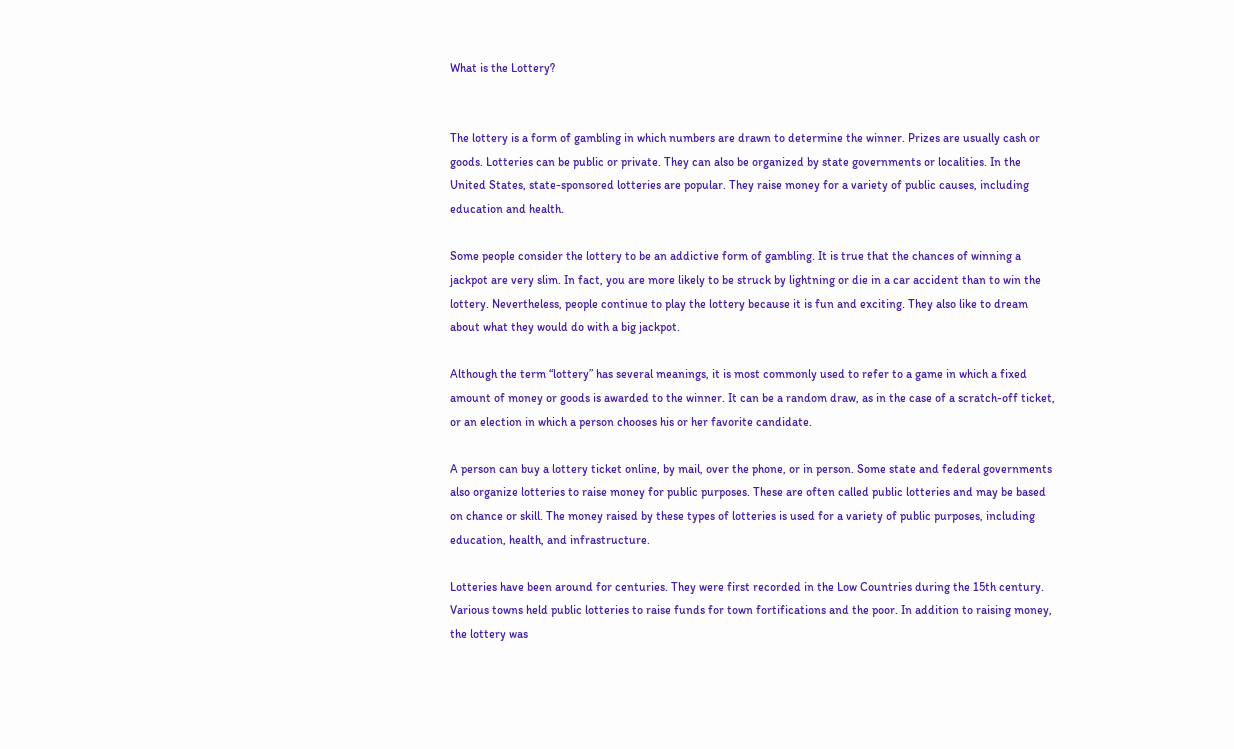What is the Lottery?


The lottery is a form of gambling in which numbers are drawn to determine the winner. Prizes are usually cash or goods. Lotteries can be public or private. They can also be organized by state governments or localities. In the United States, state-sponsored lotteries are popular. They raise money for a variety of public causes, including education and health.

Some people consider the lottery to be an addictive form of gambling. It is true that the chances of winning a jackpot are very slim. In fact, you are more likely to be struck by lightning or die in a car accident than to win the lottery. Nevertheless, people continue to play the lottery because it is fun and exciting. They also like to dream about what they would do with a big jackpot.

Although the term “lottery” has several meanings, it is most commonly used to refer to a game in which a fixed amount of money or goods is awarded to the winner. It can be a random draw, as in the case of a scratch-off ticket, or an election in which a person chooses his or her favorite candidate.

A person can buy a lottery ticket online, by mail, over the phone, or in person. Some state and federal governments also organize lotteries to raise money for public purposes. These are often called public lotteries and may be based on chance or skill. The money raised by these types of lotteries is used for a variety of public purposes, including education, health, and infrastructure.

Lotteries have been around for centuries. They were first recorded in the Low Countries during the 15th century. Various towns held public lotteries to raise funds for town fortifications and the poor. In addition to raising money, the lottery was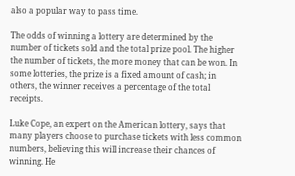also a popular way to pass time.

The odds of winning a lottery are determined by the number of tickets sold and the total prize pool. The higher the number of tickets, the more money that can be won. In some lotteries, the prize is a fixed amount of cash; in others, the winner receives a percentage of the total receipts.

Luke Cope, an expert on the American lottery, says that many players choose to purchase tickets with less common numbers, believing this will increase their chances of winning. He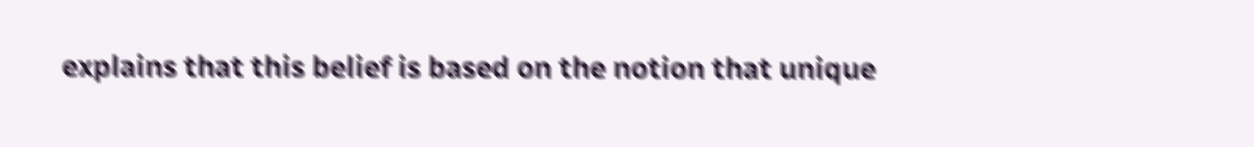explains that this belief is based on the notion that unique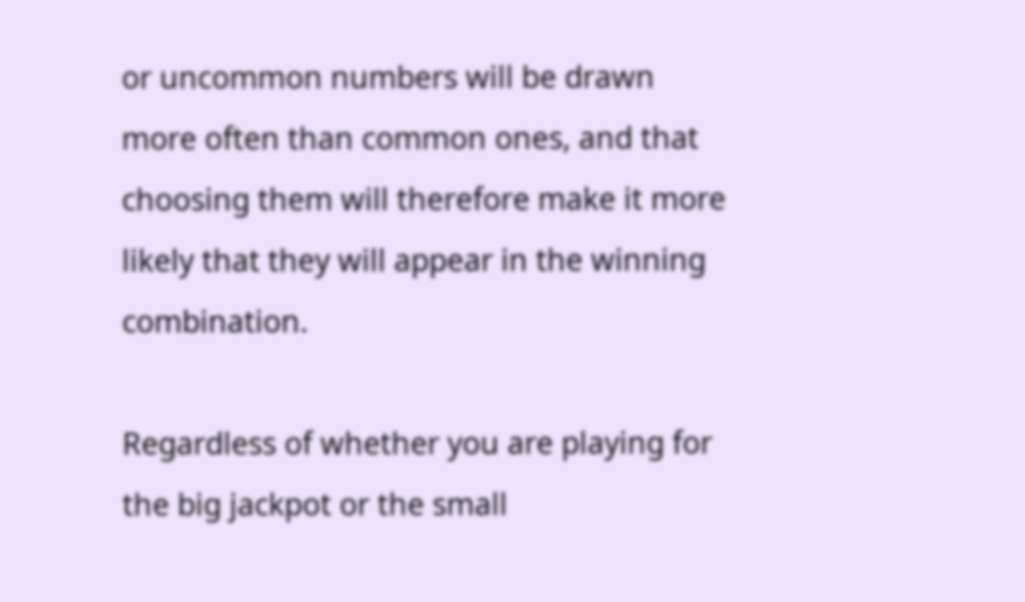or uncommon numbers will be drawn more often than common ones, and that choosing them will therefore make it more likely that they will appear in the winning combination.

Regardless of whether you are playing for the big jackpot or the small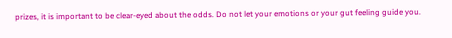prizes, it is important to be clear-eyed about the odds. Do not let your emotions or your gut feeling guide you.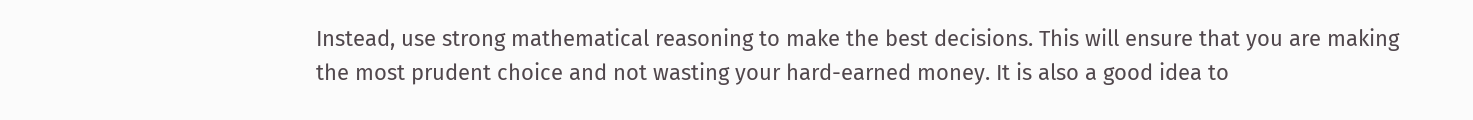Instead, use strong mathematical reasoning to make the best decisions. This will ensure that you are making the most prudent choice and not wasting your hard-earned money. It is also a good idea to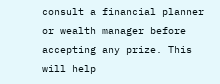consult a financial planner or wealth manager before accepting any prize. This will help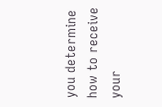you determine how to receive your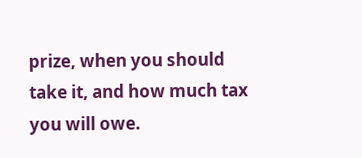prize, when you should take it, and how much tax you will owe.